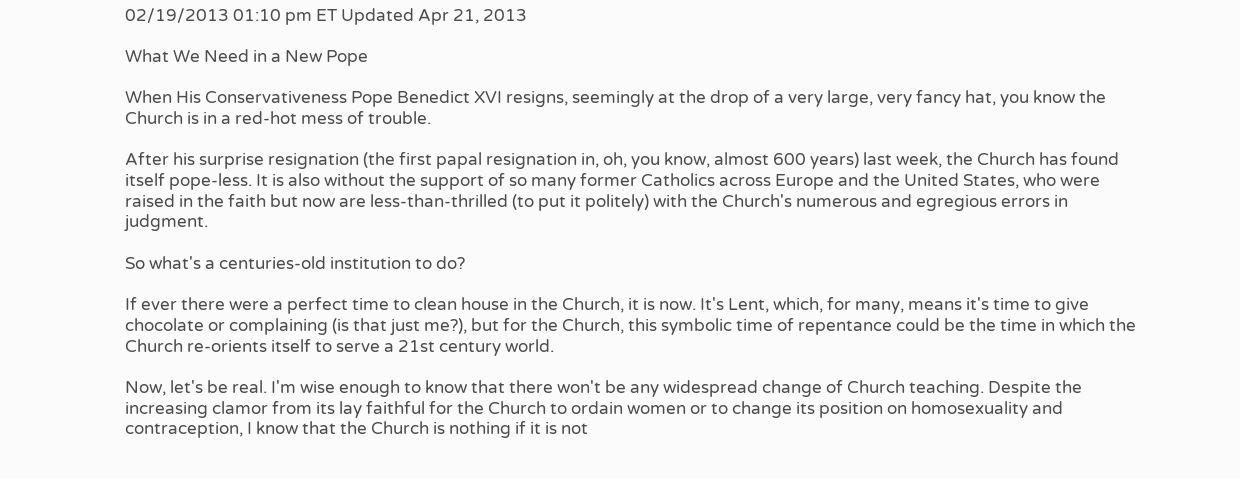02/19/2013 01:10 pm ET Updated Apr 21, 2013

What We Need in a New Pope

When His Conservativeness Pope Benedict XVI resigns, seemingly at the drop of a very large, very fancy hat, you know the Church is in a red-hot mess of trouble.

After his surprise resignation (the first papal resignation in, oh, you know, almost 600 years) last week, the Church has found itself pope-less. It is also without the support of so many former Catholics across Europe and the United States, who were raised in the faith but now are less-than-thrilled (to put it politely) with the Church's numerous and egregious errors in judgment.

So what's a centuries-old institution to do?

If ever there were a perfect time to clean house in the Church, it is now. It's Lent, which, for many, means it's time to give chocolate or complaining (is that just me?), but for the Church, this symbolic time of repentance could be the time in which the Church re-orients itself to serve a 21st century world.

Now, let's be real. I'm wise enough to know that there won't be any widespread change of Church teaching. Despite the increasing clamor from its lay faithful for the Church to ordain women or to change its position on homosexuality and contraception, I know that the Church is nothing if it is not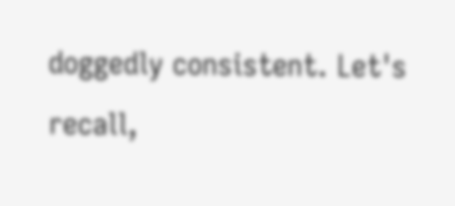doggedly consistent. Let's recall,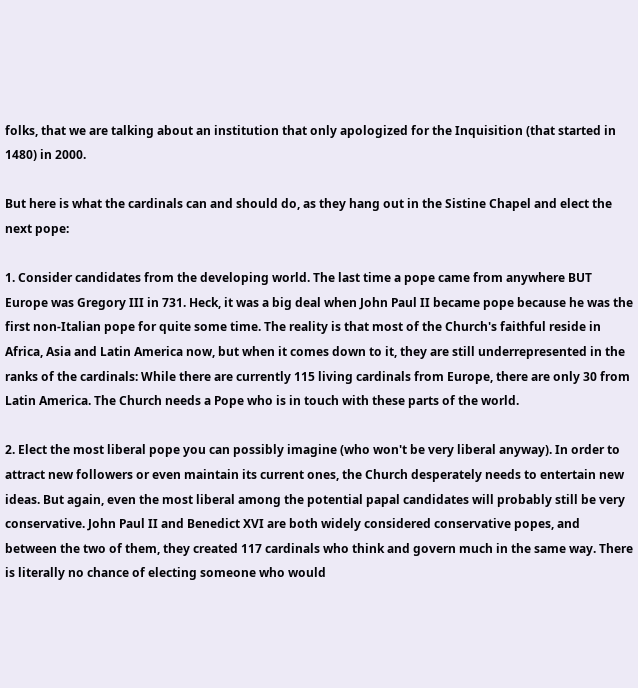folks, that we are talking about an institution that only apologized for the Inquisition (that started in 1480) in 2000.

But here is what the cardinals can and should do, as they hang out in the Sistine Chapel and elect the next pope:

1. Consider candidates from the developing world. The last time a pope came from anywhere BUT Europe was Gregory III in 731. Heck, it was a big deal when John Paul II became pope because he was the first non-Italian pope for quite some time. The reality is that most of the Church's faithful reside in Africa, Asia and Latin America now, but when it comes down to it, they are still underrepresented in the ranks of the cardinals: While there are currently 115 living cardinals from Europe, there are only 30 from Latin America. The Church needs a Pope who is in touch with these parts of the world.

2. Elect the most liberal pope you can possibly imagine (who won't be very liberal anyway). In order to attract new followers or even maintain its current ones, the Church desperately needs to entertain new ideas. But again, even the most liberal among the potential papal candidates will probably still be very conservative. John Paul II and Benedict XVI are both widely considered conservative popes, and between the two of them, they created 117 cardinals who think and govern much in the same way. There is literally no chance of electing someone who would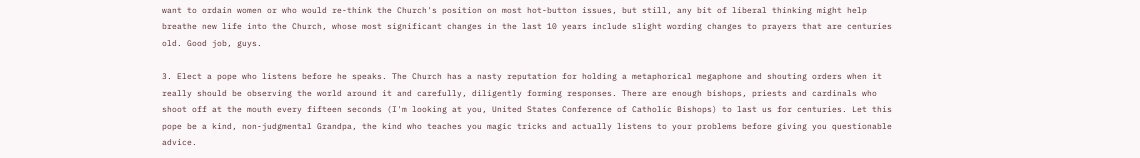want to ordain women or who would re-think the Church's position on most hot-button issues, but still, any bit of liberal thinking might help breathe new life into the Church, whose most significant changes in the last 10 years include slight wording changes to prayers that are centuries old. Good job, guys.

3. Elect a pope who listens before he speaks. The Church has a nasty reputation for holding a metaphorical megaphone and shouting orders when it really should be observing the world around it and carefully, diligently forming responses. There are enough bishops, priests and cardinals who shoot off at the mouth every fifteen seconds (I'm looking at you, United States Conference of Catholic Bishops) to last us for centuries. Let this pope be a kind, non-judgmental Grandpa, the kind who teaches you magic tricks and actually listens to your problems before giving you questionable advice.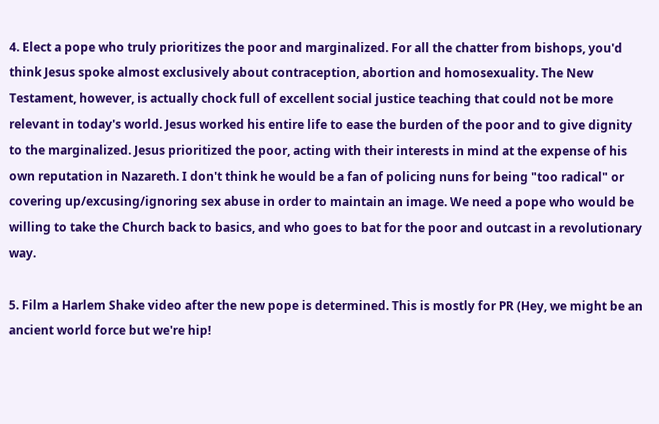4. Elect a pope who truly prioritizes the poor and marginalized. For all the chatter from bishops, you'd think Jesus spoke almost exclusively about contraception, abortion and homosexuality. The New Testament, however, is actually chock full of excellent social justice teaching that could not be more relevant in today's world. Jesus worked his entire life to ease the burden of the poor and to give dignity to the marginalized. Jesus prioritized the poor, acting with their interests in mind at the expense of his own reputation in Nazareth. I don't think he would be a fan of policing nuns for being "too radical" or covering up/excusing/ignoring sex abuse in order to maintain an image. We need a pope who would be willing to take the Church back to basics, and who goes to bat for the poor and outcast in a revolutionary way.

5. Film a Harlem Shake video after the new pope is determined. This is mostly for PR (Hey, we might be an ancient world force but we're hip!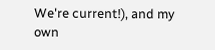We're current!), and my own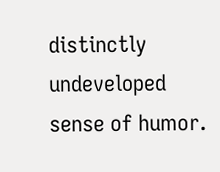distinctly undeveloped sense of humor.